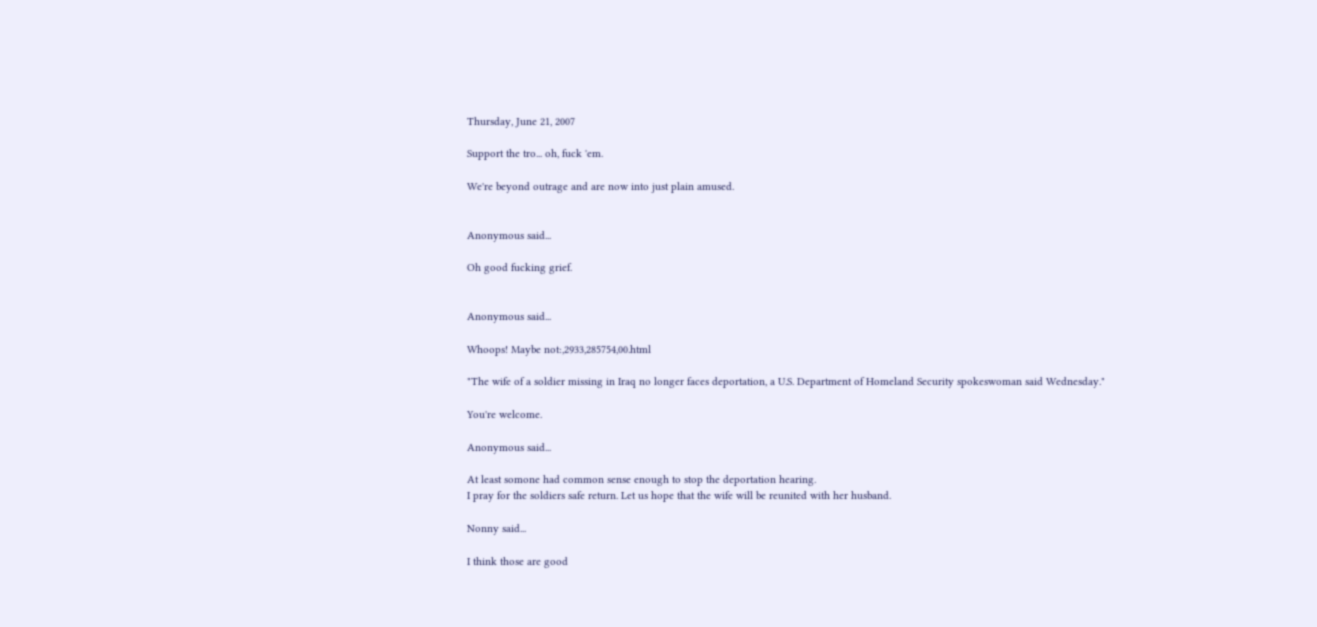Thursday, June 21, 2007

Support the tro... oh, fuck 'em.

We're beyond outrage and are now into just plain amused.


Anonymous said...

Oh good fucking grief.


Anonymous said...

Whoops! Maybe not:,2933,285754,00.html

"The wife of a soldier missing in Iraq no longer faces deportation, a U.S. Department of Homeland Security spokeswoman said Wednesday."

You're welcome.

Anonymous said...

At least somone had common sense enough to stop the deportation hearing.
I pray for the soldiers safe return. Let us hope that the wife will be reunited with her husband.

Nonny said...

I think those are good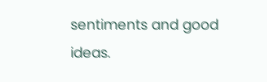sentiments and good ideas.